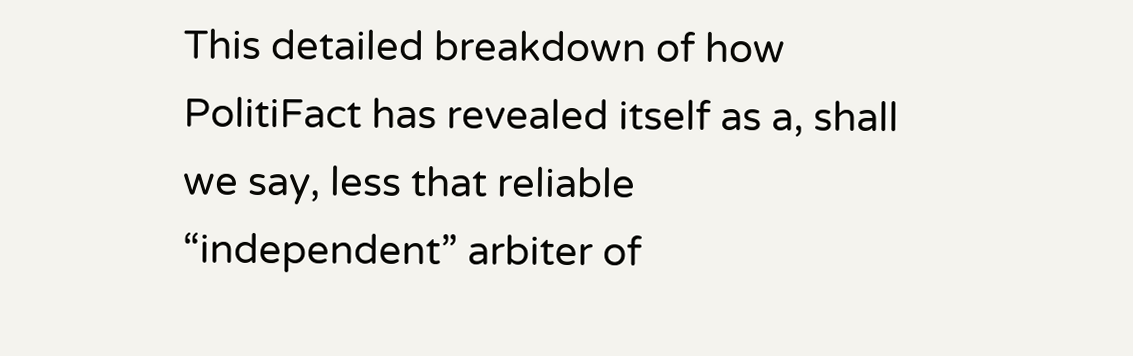This detailed breakdown of how PolitiFact has revealed itself as a, shall we say, less that reliable “independent” arbiter of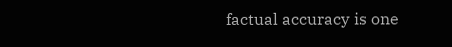factual accuracy is one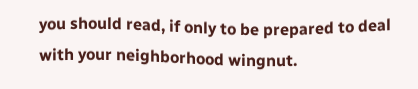you should read, if only to be prepared to deal with your neighborhood wingnut.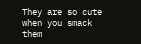They are so cute when you smack them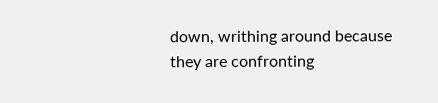down, writhing around because they are confronting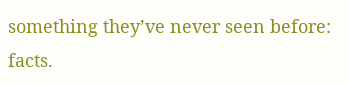something they’ve never seen before: facts.